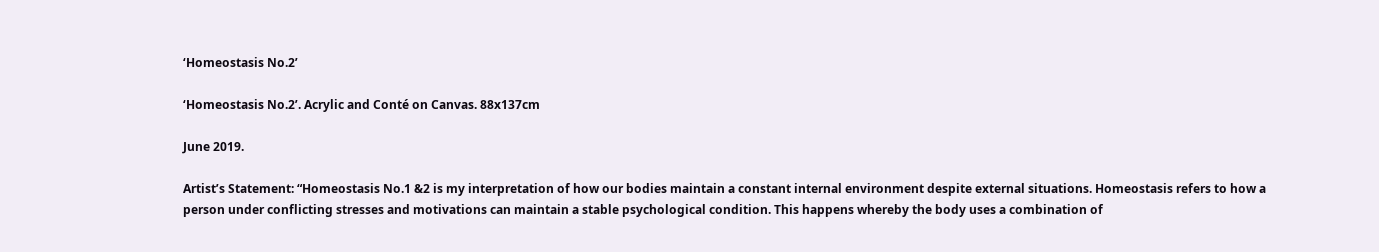‘Homeostasis No.2’

‘Homeostasis No.2’. Acrylic and Conté on Canvas. 88x137cm

June 2019.

Artist’s Statement: “Homeostasis No.1 &2 is my interpretation of how our bodies maintain a constant internal environment despite external situations. Homeostasis refers to how a person under conflicting stresses and motivations can maintain a stable psychological condition. This happens whereby the body uses a combination of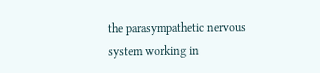the parasympathetic nervous system working in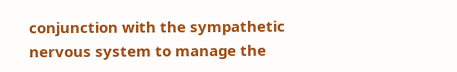conjunction with the sympathetic nervous system to manage the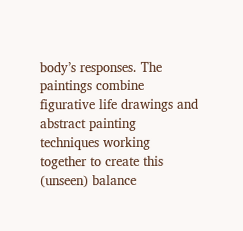body’s responses. The paintings combine figurative life drawings and abstract painting techniques working together to create this (unseen) balance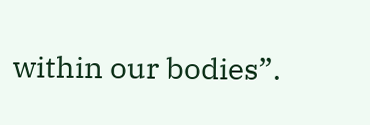within our bodies”.